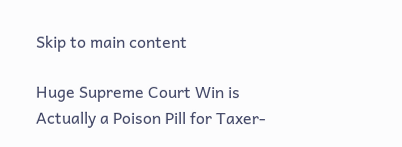Skip to main content

Huge Supreme Court Win is Actually a Poison Pill for Taxer-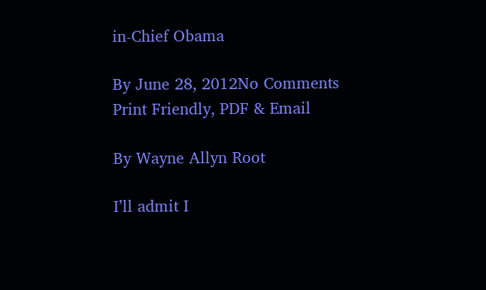in-Chief Obama

By June 28, 2012No Comments
Print Friendly, PDF & Email

By Wayne Allyn Root

I’ll admit I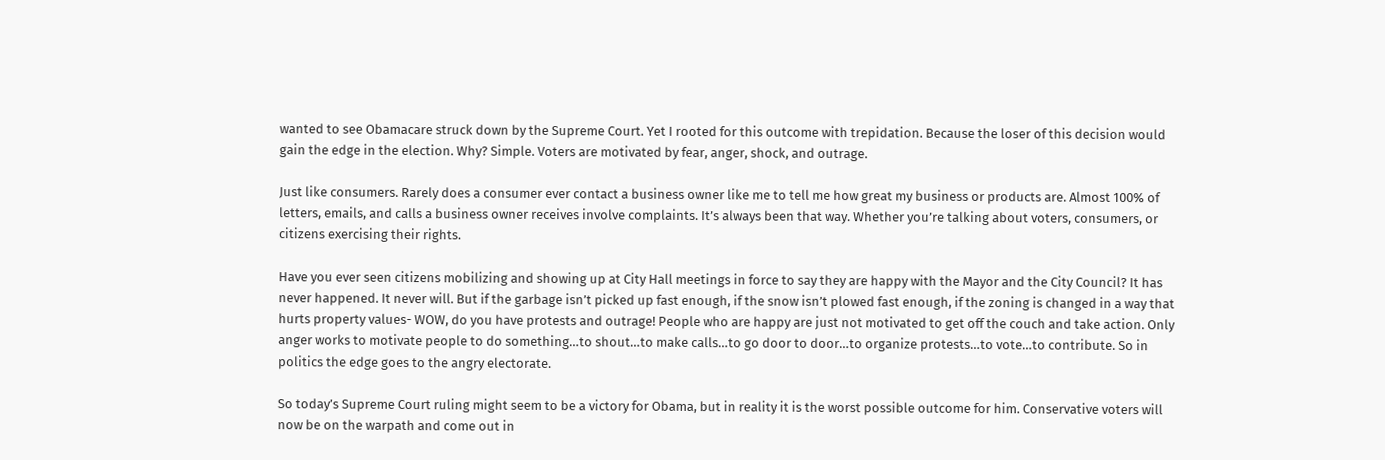wanted to see Obamacare struck down by the Supreme Court. Yet I rooted for this outcome with trepidation. Because the loser of this decision would gain the edge in the election. Why? Simple. Voters are motivated by fear, anger, shock, and outrage.

Just like consumers. Rarely does a consumer ever contact a business owner like me to tell me how great my business or products are. Almost 100% of letters, emails, and calls a business owner receives involve complaints. It’s always been that way. Whether you’re talking about voters, consumers, or citizens exercising their rights.

Have you ever seen citizens mobilizing and showing up at City Hall meetings in force to say they are happy with the Mayor and the City Council? It has never happened. It never will. But if the garbage isn’t picked up fast enough, if the snow isn’t plowed fast enough, if the zoning is changed in a way that hurts property values- WOW, do you have protests and outrage! People who are happy are just not motivated to get off the couch and take action. Only anger works to motivate people to do something…to shout…to make calls…to go door to door…to organize protests…to vote…to contribute. So in politics the edge goes to the angry electorate.

So today’s Supreme Court ruling might seem to be a victory for Obama, but in reality it is the worst possible outcome for him. Conservative voters will now be on the warpath and come out in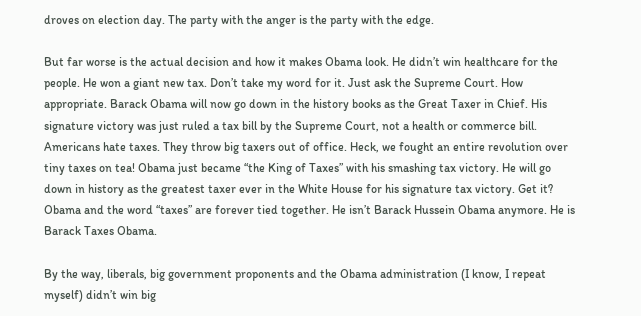droves on election day. The party with the anger is the party with the edge.

But far worse is the actual decision and how it makes Obama look. He didn’t win healthcare for the people. He won a giant new tax. Don’t take my word for it. Just ask the Supreme Court. How appropriate. Barack Obama will now go down in the history books as the Great Taxer in Chief. His signature victory was just ruled a tax bill by the Supreme Court, not a health or commerce bill. Americans hate taxes. They throw big taxers out of office. Heck, we fought an entire revolution over tiny taxes on tea! Obama just became “the King of Taxes” with his smashing tax victory. He will go down in history as the greatest taxer ever in the White House for his signature tax victory. Get it? Obama and the word “taxes” are forever tied together. He isn’t Barack Hussein Obama anymore. He is Barack Taxes Obama.

By the way, liberals, big government proponents and the Obama administration (I know, I repeat myself) didn’t win big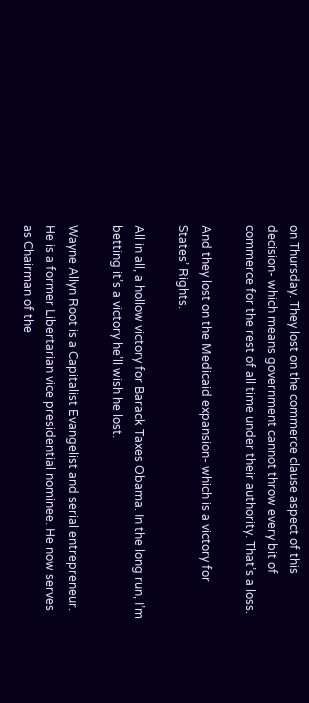on Thursday. They lost on the commerce clause aspect of this decision- which means government cannot throw every bit of commerce for the rest of all time under their authority. That’s a loss.

And they lost on the Medicaid expansion- which is a victory for States’ Rights.

All in all, a hollow victory for Barack Taxes Obama. In the long run, I’m betting it’s a victory he’ll wish he lost.

Wayne Allyn Root is a Capitalist Evangelist and serial entrepreneur. He is a former Libertarian vice presidential nominee. He now serves as Chairman of the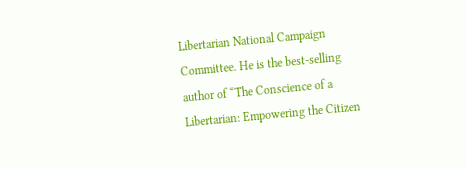Libertarian National Campaign Committee. He is the best-selling author of “The Conscience of a Libertarian: Empowering the Citizen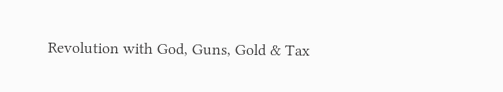Revolution with God, Guns, Gold & Tax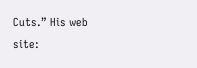Cuts.” His web site: